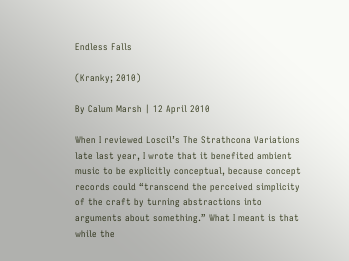Endless Falls

(Kranky; 2010)

By Calum Marsh | 12 April 2010

When I reviewed Loscil’s The Strathcona Variations late last year, I wrote that it benefited ambient music to be explicitly conceptual, because concept records could “transcend the perceived simplicity of the craft by turning abstractions into arguments about something.” What I meant is that while the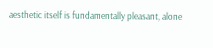aesthetic itself is fundamentally pleasant, alone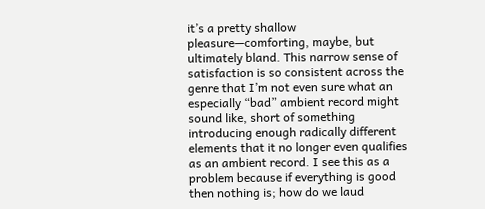it’s a pretty shallow pleasure—comforting, maybe, but ultimately bland. This narrow sense of satisfaction is so consistent across the genre that I’m not even sure what an especially “bad” ambient record might sound like, short of something introducing enough radically different elements that it no longer even qualifies as an ambient record. I see this as a problem because if everything is good then nothing is; how do we laud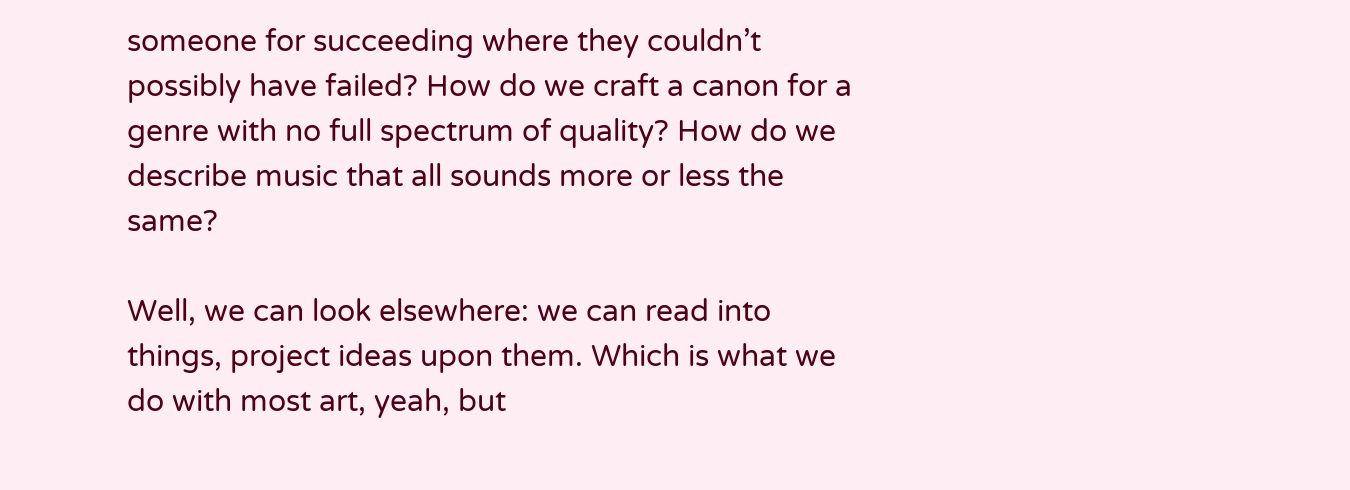someone for succeeding where they couldn’t possibly have failed? How do we craft a canon for a genre with no full spectrum of quality? How do we describe music that all sounds more or less the same?

Well, we can look elsewhere: we can read into things, project ideas upon them. Which is what we do with most art, yeah, but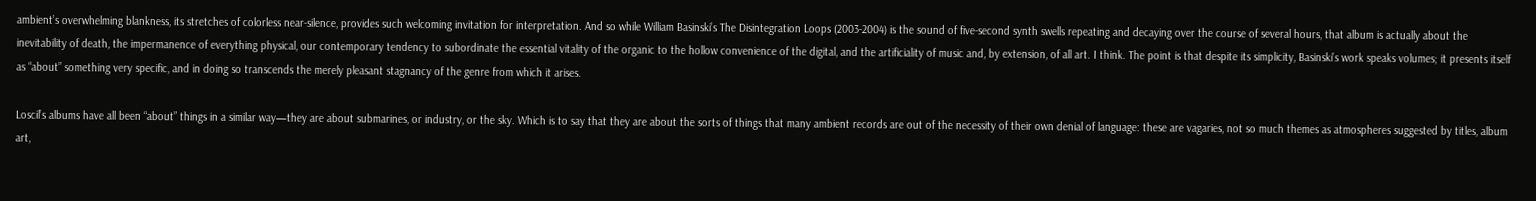ambient’s overwhelming blankness, its stretches of colorless near-silence, provides such welcoming invitation for interpretation. And so while William Basinski’s The Disintegration Loops (2003-2004) is the sound of five-second synth swells repeating and decaying over the course of several hours, that album is actually about the inevitability of death, the impermanence of everything physical, our contemporary tendency to subordinate the essential vitality of the organic to the hollow convenience of the digital, and the artificiality of music and, by extension, of all art. I think. The point is that despite its simplicity, Basinski’s work speaks volumes; it presents itself as “about” something very specific, and in doing so transcends the merely pleasant stagnancy of the genre from which it arises.

Loscil’s albums have all been “about” things in a similar way—they are about submarines, or industry, or the sky. Which is to say that they are about the sorts of things that many ambient records are out of the necessity of their own denial of language: these are vagaries, not so much themes as atmospheres suggested by titles, album art,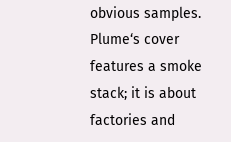obvious samples. Plume‘s cover features a smoke stack; it is about factories and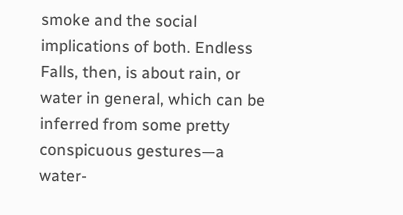smoke and the social implications of both. Endless Falls, then, is about rain, or water in general, which can be inferred from some pretty conspicuous gestures—a water-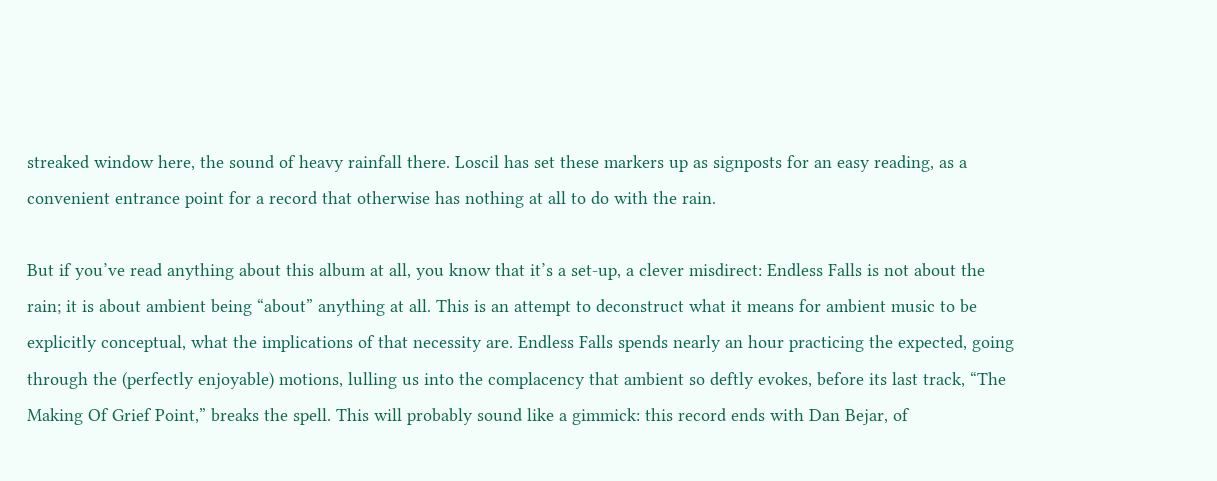streaked window here, the sound of heavy rainfall there. Loscil has set these markers up as signposts for an easy reading, as a convenient entrance point for a record that otherwise has nothing at all to do with the rain.

But if you’ve read anything about this album at all, you know that it’s a set-up, a clever misdirect: Endless Falls is not about the rain; it is about ambient being “about” anything at all. This is an attempt to deconstruct what it means for ambient music to be explicitly conceptual, what the implications of that necessity are. Endless Falls spends nearly an hour practicing the expected, going through the (perfectly enjoyable) motions, lulling us into the complacency that ambient so deftly evokes, before its last track, “The Making Of Grief Point,” breaks the spell. This will probably sound like a gimmick: this record ends with Dan Bejar, of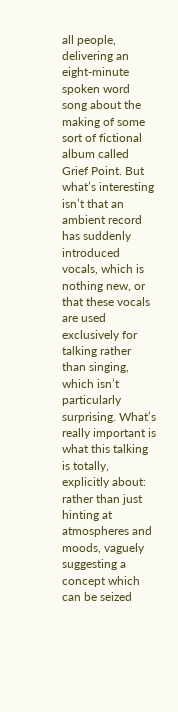all people, delivering an eight-minute spoken word song about the making of some sort of fictional album called Grief Point. But what’s interesting isn’t that an ambient record has suddenly introduced vocals, which is nothing new, or that these vocals are used exclusively for talking rather than singing, which isn’t particularly surprising. What’s really important is what this talking is totally, explicitly about: rather than just hinting at atmospheres and moods, vaguely suggesting a concept which can be seized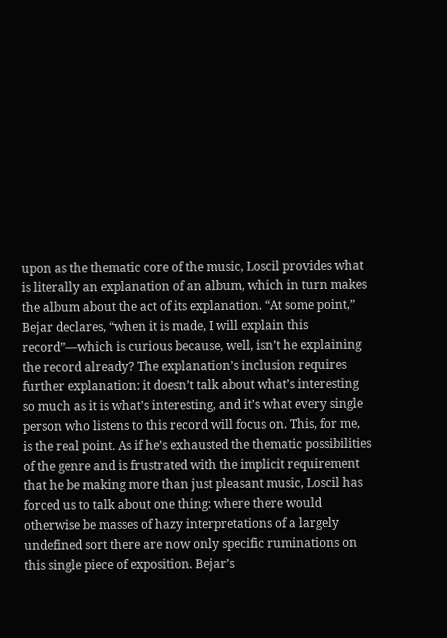upon as the thematic core of the music, Loscil provides what is literally an explanation of an album, which in turn makes the album about the act of its explanation. “At some point,” Bejar declares, “when it is made, I will explain this record”—which is curious because, well, isn’t he explaining the record already? The explanation’s inclusion requires further explanation: it doesn’t talk about what’s interesting so much as it is what’s interesting, and it’s what every single person who listens to this record will focus on. This, for me, is the real point. As if he’s exhausted the thematic possibilities of the genre and is frustrated with the implicit requirement that he be making more than just pleasant music, Loscil has forced us to talk about one thing: where there would otherwise be masses of hazy interpretations of a largely undefined sort there are now only specific ruminations on this single piece of exposition. Bejar’s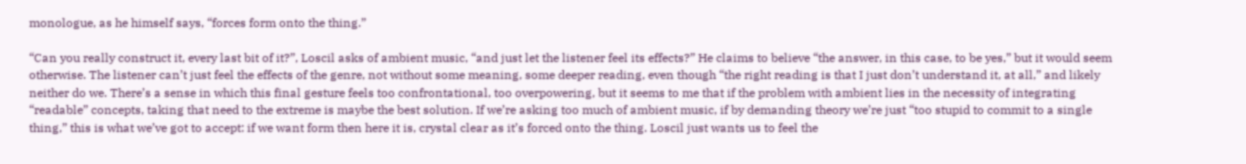monologue, as he himself says, “forces form onto the thing.”

“Can you really construct it, every last bit of it?”, Loscil asks of ambient music, “and just let the listener feel its effects?” He claims to believe “the answer, in this case, to be yes,” but it would seem otherwise. The listener can’t just feel the effects of the genre, not without some meaning, some deeper reading, even though “the right reading is that I just don’t understand it, at all,” and likely neither do we. There’s a sense in which this final gesture feels too confrontational, too overpowering, but it seems to me that if the problem with ambient lies in the necessity of integrating “readable” concepts, taking that need to the extreme is maybe the best solution. If we’re asking too much of ambient music, if by demanding theory we’re just “too stupid to commit to a single thing,” this is what we’ve got to accept: if we want form then here it is, crystal clear as it’s forced onto the thing. Loscil just wants us to feel the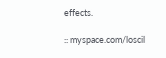effects.

:: myspace.com/loscil